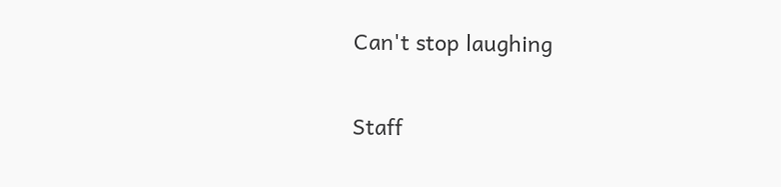Can't stop laughing


Staff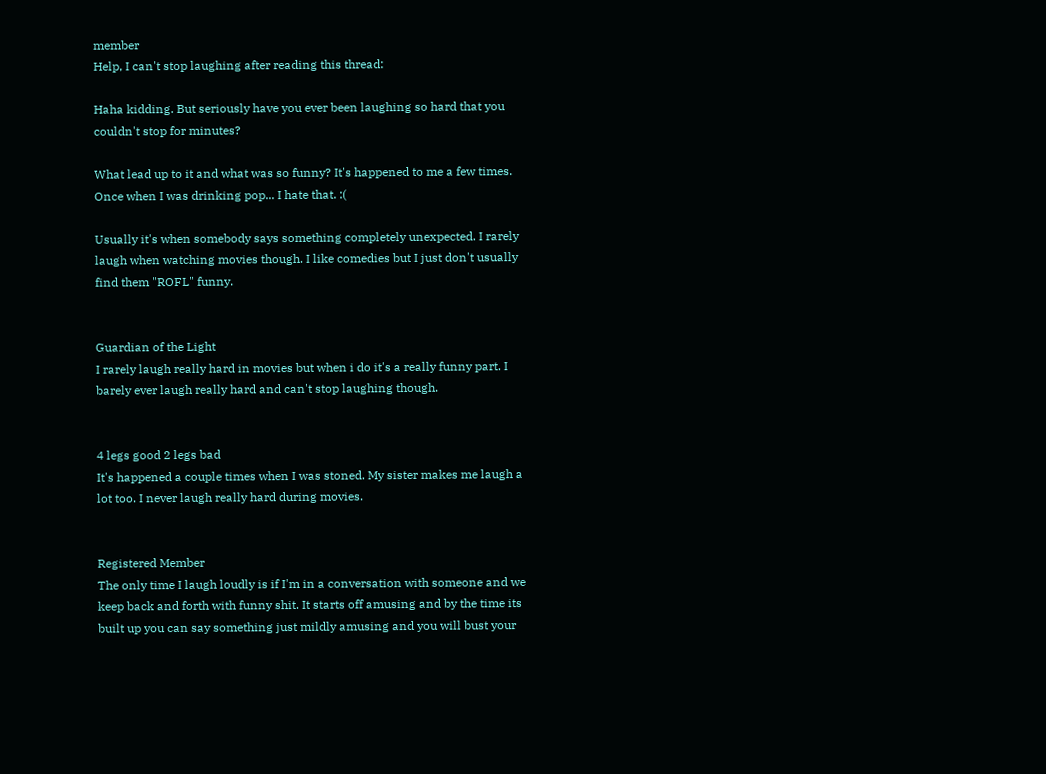member
Help, I can't stop laughing after reading this thread:

Haha kidding. But seriously have you ever been laughing so hard that you couldn't stop for minutes?

What lead up to it and what was so funny? It's happened to me a few times. Once when I was drinking pop... I hate that. :(

Usually it's when somebody says something completely unexpected. I rarely laugh when watching movies though. I like comedies but I just don't usually find them "ROFL" funny.


Guardian of the Light
I rarely laugh really hard in movies but when i do it's a really funny part. I barely ever laugh really hard and can't stop laughing though.


4 legs good 2 legs bad
It's happened a couple times when I was stoned. My sister makes me laugh a lot too. I never laugh really hard during movies.


Registered Member
The only time I laugh loudly is if I'm in a conversation with someone and we keep back and forth with funny shit. It starts off amusing and by the time its built up you can say something just mildly amusing and you will bust your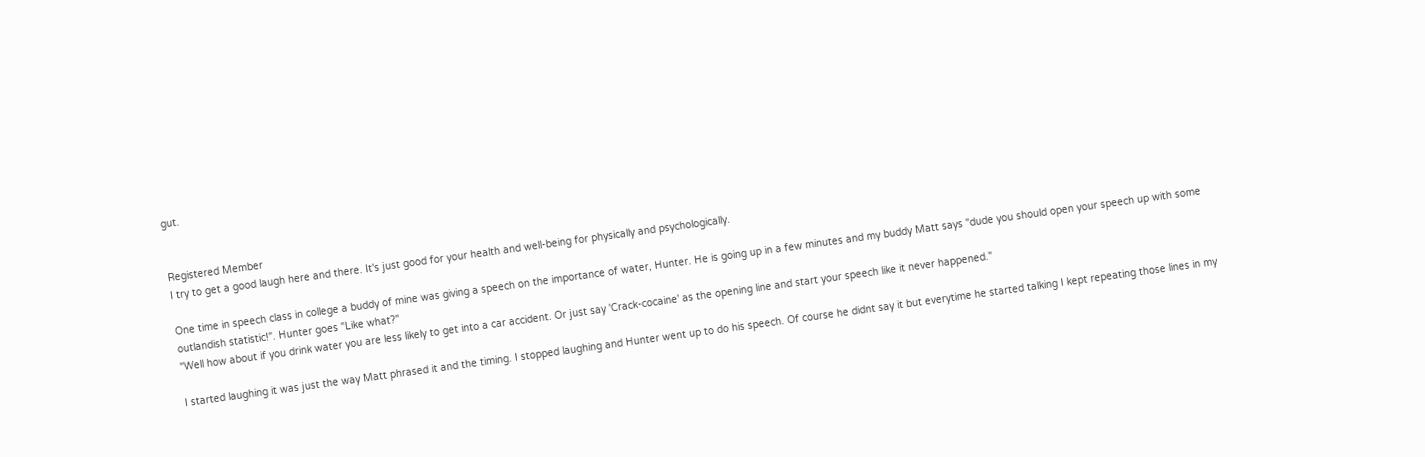gut.


Registered Member
I try to get a good laugh here and there. It's just good for your health and well-being for physically and psychologically.

One time in speech class in college a buddy of mine was giving a speech on the importance of water, Hunter. He is going up in a few minutes and my buddy Matt says "dude you should open your speech up with some outlandish statistic!". Hunter goes "Like what?"
"Well how about if you drink water you are less likely to get into a car accident. Or just say 'Crack-cocaine' as the opening line and start your speech like it never happened."

I started laughing it was just the way Matt phrased it and the timing. I stopped laughing and Hunter went up to do his speech. Of course he didnt say it but everytime he started talking I kept repeating those lines in my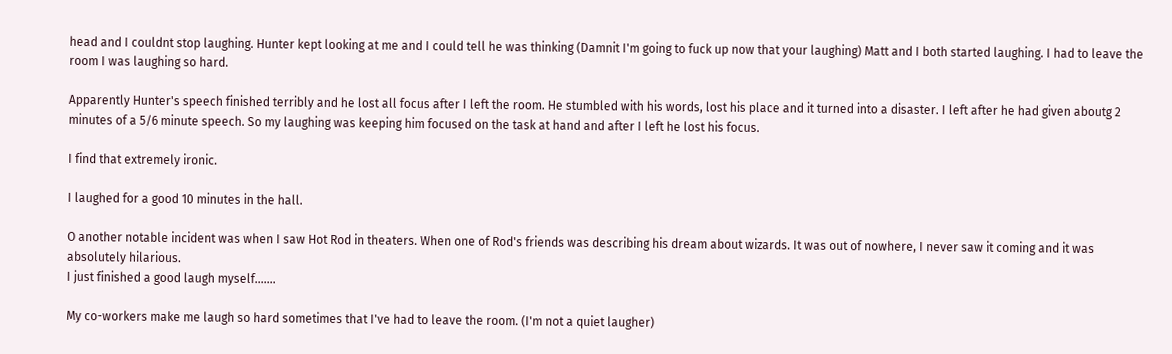head and I couldnt stop laughing. Hunter kept looking at me and I could tell he was thinking (Damnit I'm going to fuck up now that your laughing) Matt and I both started laughing. I had to leave the room I was laughing so hard.

Apparently Hunter's speech finished terribly and he lost all focus after I left the room. He stumbled with his words, lost his place and it turned into a disaster. I left after he had given aboutg 2 minutes of a 5/6 minute speech. So my laughing was keeping him focused on the task at hand and after I left he lost his focus.

I find that extremely ironic.

I laughed for a good 10 minutes in the hall.

O another notable incident was when I saw Hot Rod in theaters. When one of Rod's friends was describing his dream about wizards. It was out of nowhere, I never saw it coming and it was absolutely hilarious.
I just finished a good laugh myself.......

My co-workers make me laugh so hard sometimes that I've had to leave the room. (I'm not a quiet laugher)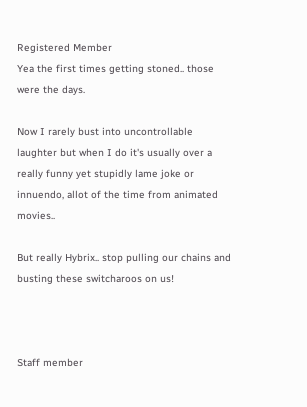Registered Member
Yea the first times getting stoned.. those were the days.

Now I rarely bust into uncontrollable laughter but when I do it's usually over a really funny yet stupidly lame joke or innuendo, allot of the time from animated movies..

But really Hybrix.. stop pulling our chains and busting these switcharoos on us!



Staff member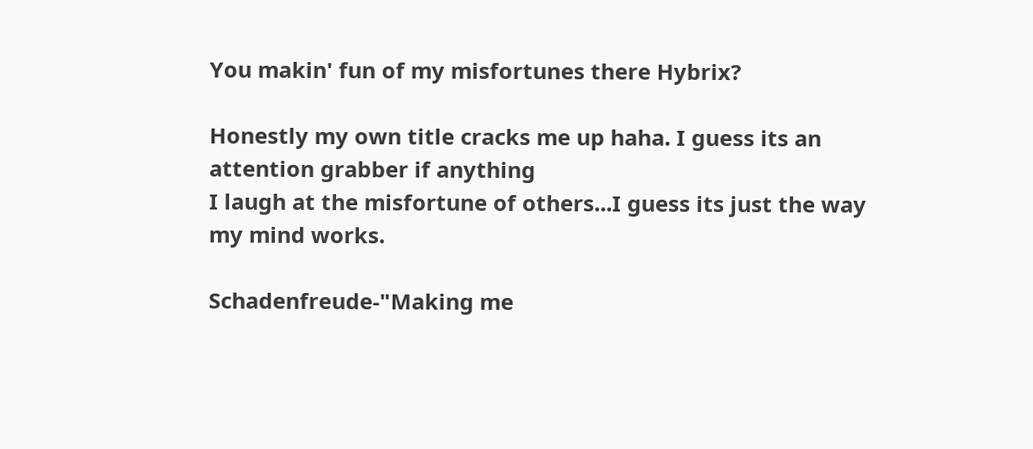You makin' fun of my misfortunes there Hybrix?

Honestly my own title cracks me up haha. I guess its an attention grabber if anything
I laugh at the misfortune of others...I guess its just the way my mind works.

Schadenfreude-"Making me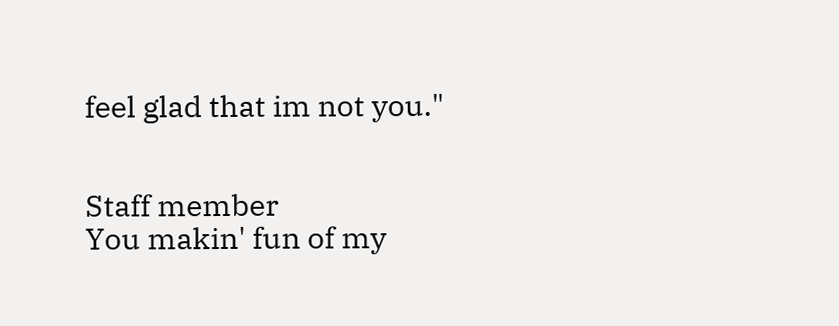feel glad that im not you."


Staff member
You makin' fun of my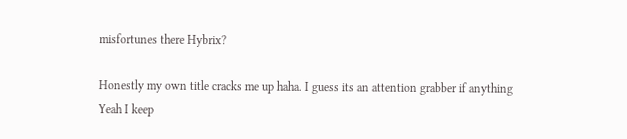misfortunes there Hybrix?

Honestly my own title cracks me up haha. I guess its an attention grabber if anything
Yeah I keep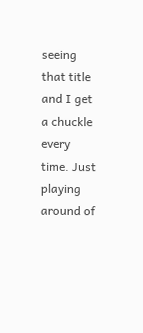seeing that title and I get a chuckle every time. Just playing around of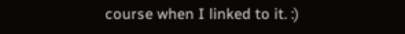course when I linked to it. :)